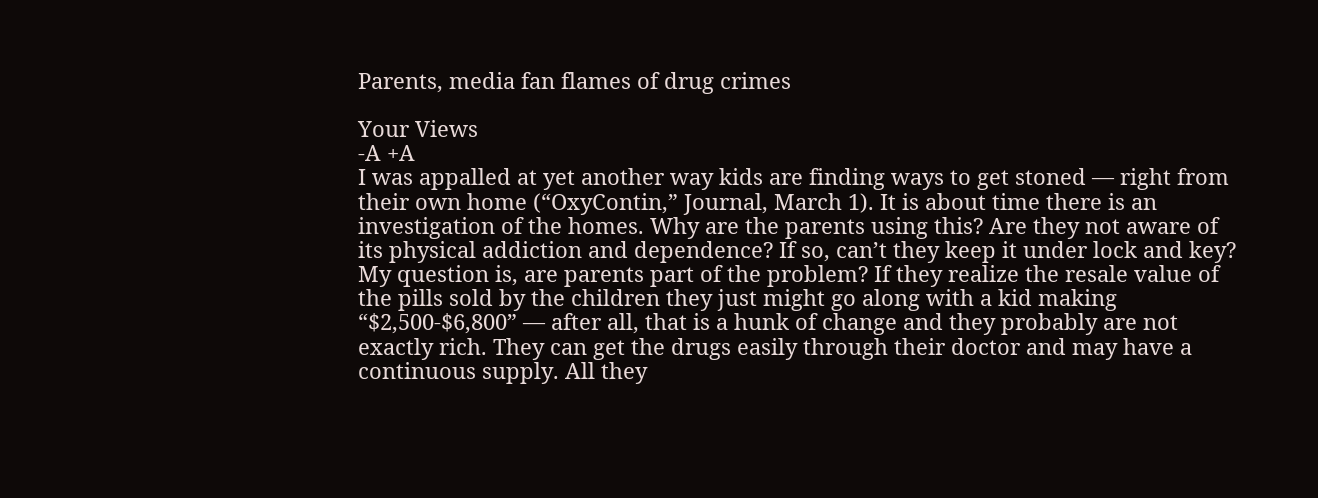Parents, media fan flames of drug crimes

Your Views
-A +A
I was appalled at yet another way kids are finding ways to get stoned — right from their own home (“OxyContin,” Journal, March 1). It is about time there is an investigation of the homes. Why are the parents using this? Are they not aware of its physical addiction and dependence? If so, can’t they keep it under lock and key? My question is, are parents part of the problem? If they realize the resale value of the pills sold by the children they just might go along with a kid making “$2,500-$6,800” — after all, that is a hunk of change and they probably are not exactly rich. They can get the drugs easily through their doctor and may have a continuous supply. All they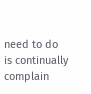need to do is continually complain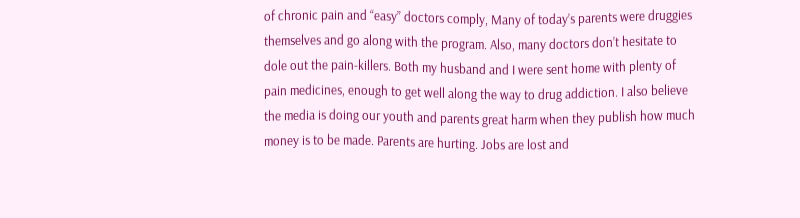of chronic pain and “easy” doctors comply, Many of today’s parents were druggies themselves and go along with the program. Also, many doctors don’t hesitate to dole out the pain-killers. Both my husband and I were sent home with plenty of pain medicines, enough to get well along the way to drug addiction. I also believe the media is doing our youth and parents great harm when they publish how much money is to be made. Parents are hurting. Jobs are lost and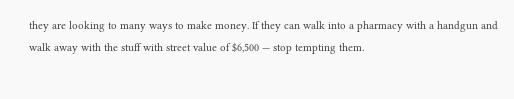they are looking to many ways to make money. If they can walk into a pharmacy with a handgun and walk away with the stuff with street value of $6,500 — stop tempting them.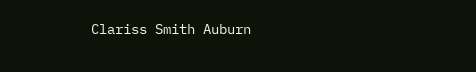Clariss Smith Auburn